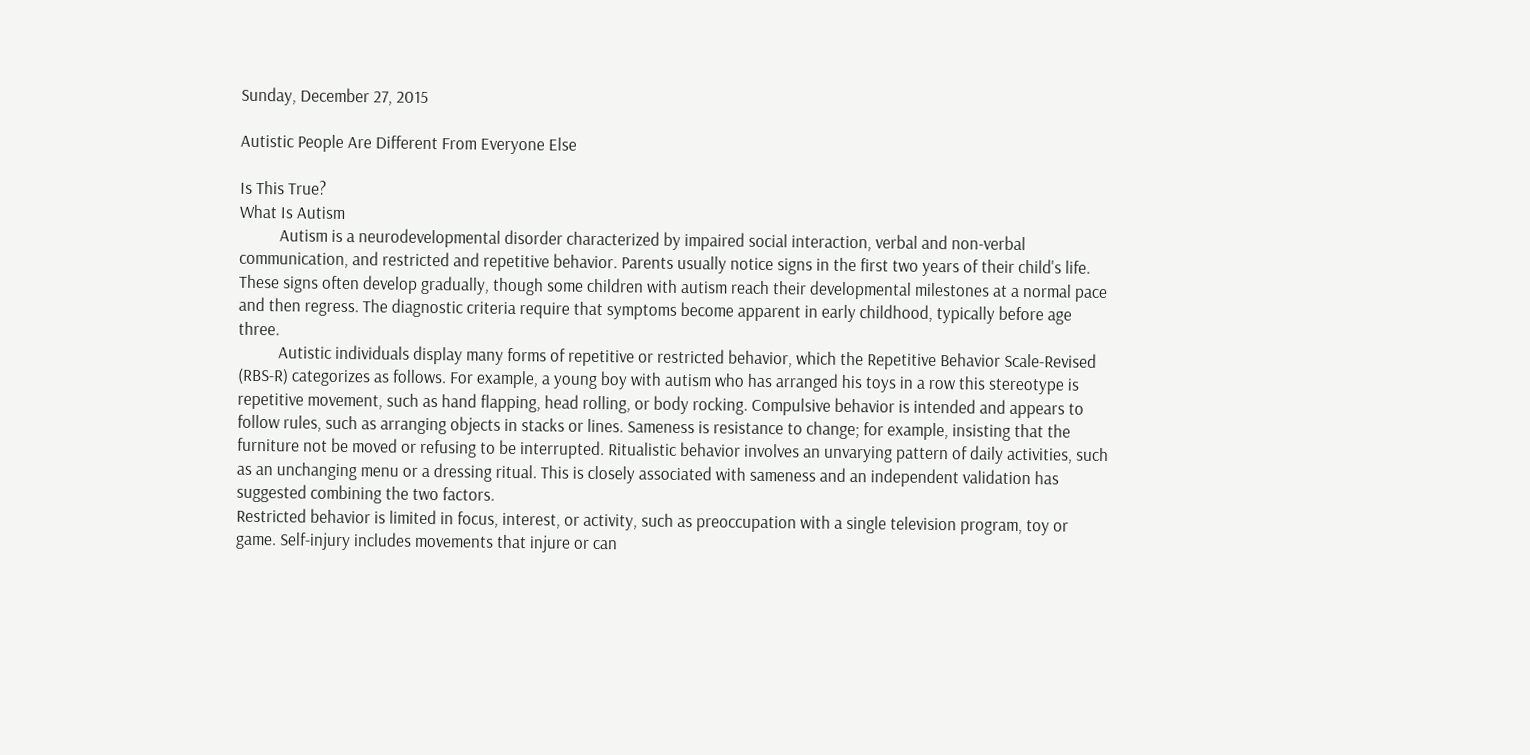Sunday, December 27, 2015

Autistic People Are Different From Everyone Else

Is This True?
What Is Autism
          Autism is a neurodevelopmental disorder characterized by impaired social interaction, verbal and non-verbal communication, and restricted and repetitive behavior. Parents usually notice signs in the first two years of their child's life. These signs often develop gradually, though some children with autism reach their developmental milestones at a normal pace and then regress. The diagnostic criteria require that symptoms become apparent in early childhood, typically before age three.
          Autistic individuals display many forms of repetitive or restricted behavior, which the Repetitive Behavior Scale-Revised (RBS-R) categorizes as follows. For example, a young boy with autism who has arranged his toys in a row this stereotype is repetitive movement, such as hand flapping, head rolling, or body rocking. Compulsive behavior is intended and appears to follow rules, such as arranging objects in stacks or lines. Sameness is resistance to change; for example, insisting that the furniture not be moved or refusing to be interrupted. Ritualistic behavior involves an unvarying pattern of daily activities, such as an unchanging menu or a dressing ritual. This is closely associated with sameness and an independent validation has suggested combining the two factors.
Restricted behavior is limited in focus, interest, or activity, such as preoccupation with a single television program, toy or game. Self-injury includes movements that injure or can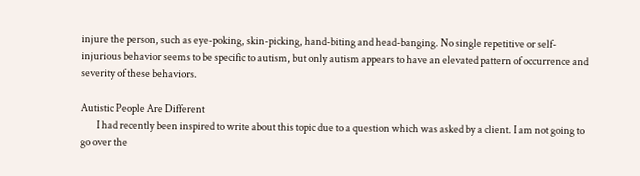injure the person, such as eye-poking, skin-picking, hand-biting and head-banging. No single repetitive or self-injurious behavior seems to be specific to autism, but only autism appears to have an elevated pattern of occurrence and severity of these behaviors.

Autistic People Are Different
        I had recently been inspired to write about this topic due to a question which was asked by a client. I am not going to go over the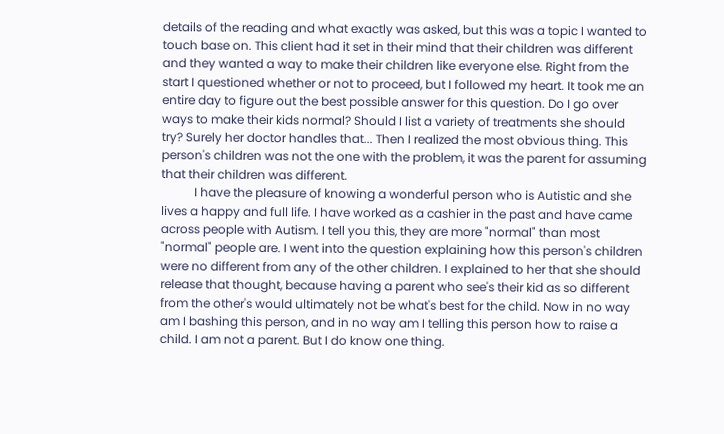details of the reading and what exactly was asked, but this was a topic I wanted to touch base on. This client had it set in their mind that their children was different and they wanted a way to make their children like everyone else. Right from the start I questioned whether or not to proceed, but I followed my heart. It took me an entire day to figure out the best possible answer for this question. Do I go over ways to make their kids normal? Should I list a variety of treatments she should try? Surely her doctor handles that... Then I realized the most obvious thing. This person's children was not the one with the problem, it was the parent for assuming that their children was different.
           I have the pleasure of knowing a wonderful person who is Autistic and she lives a happy and full life. I have worked as a cashier in the past and have came across people with Autism. I tell you this, they are more "normal" than most "normal" people are. I went into the question explaining how this person's children were no different from any of the other children. I explained to her that she should release that thought, because having a parent who see's their kid as so different from the other's would ultimately not be what's best for the child. Now in no way am I bashing this person, and in no way am I telling this person how to raise a child. I am not a parent. But I do know one thing.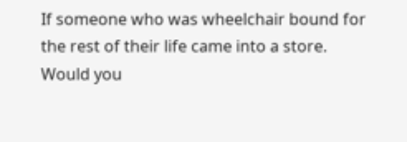If someone who was wheelchair bound for the rest of their life came into a store. Would you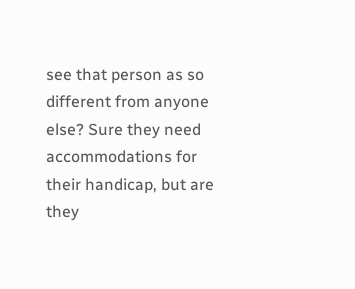see that person as so different from anyone else? Sure they need accommodations for their handicap, but are they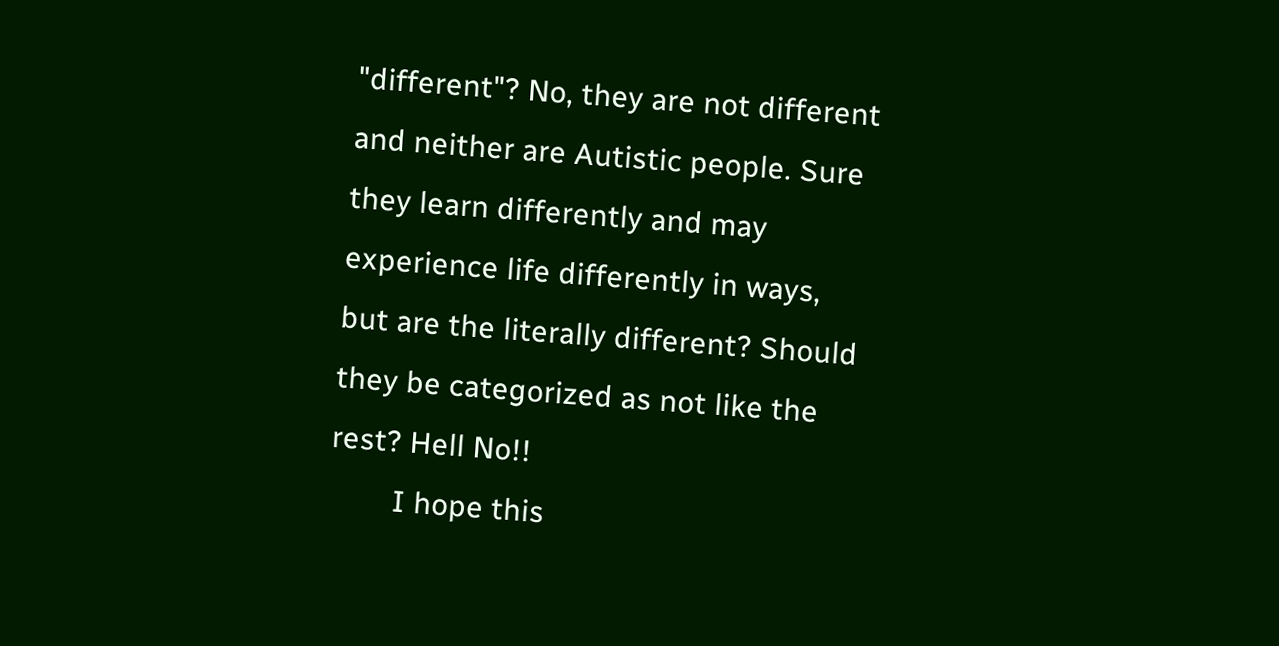"different"? No, they are not different and neither are Autistic people. Sure they learn differently and may experience life differently in ways, but are the literally different? Should they be categorized as not like the rest? Hell No!!
        I hope this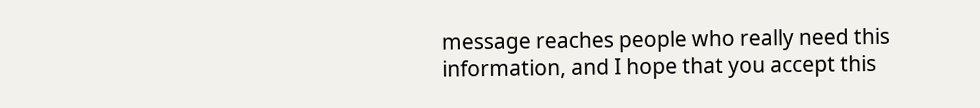message reaches people who really need this information, and I hope that you accept this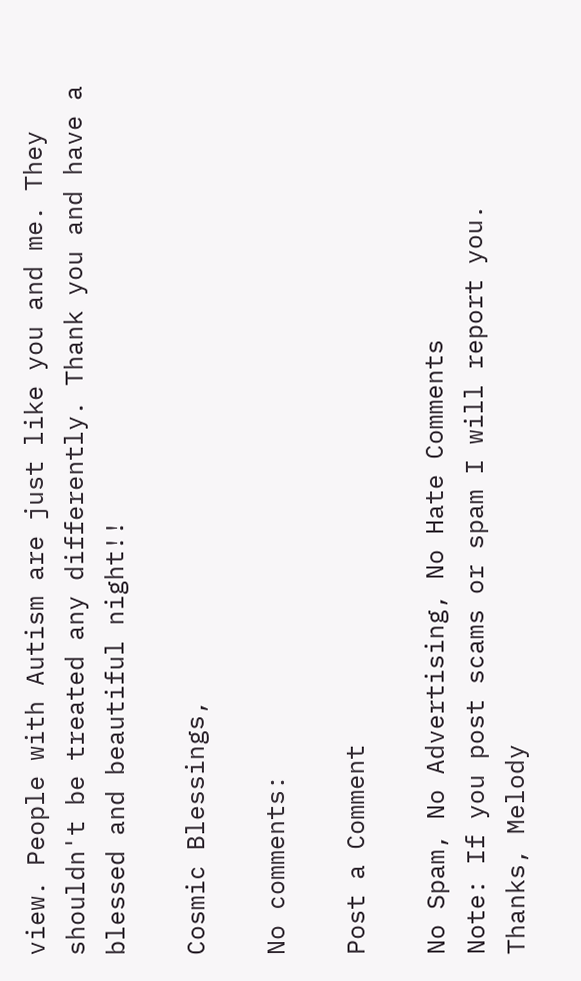view. People with Autism are just like you and me. They shouldn't be treated any differently. Thank you and have a blessed and beautiful night!!

Cosmic Blessings,

No comments:

Post a Comment

No Spam, No Advertising, No Hate Comments
Note: If you post scams or spam I will report you.
Thanks, Melody